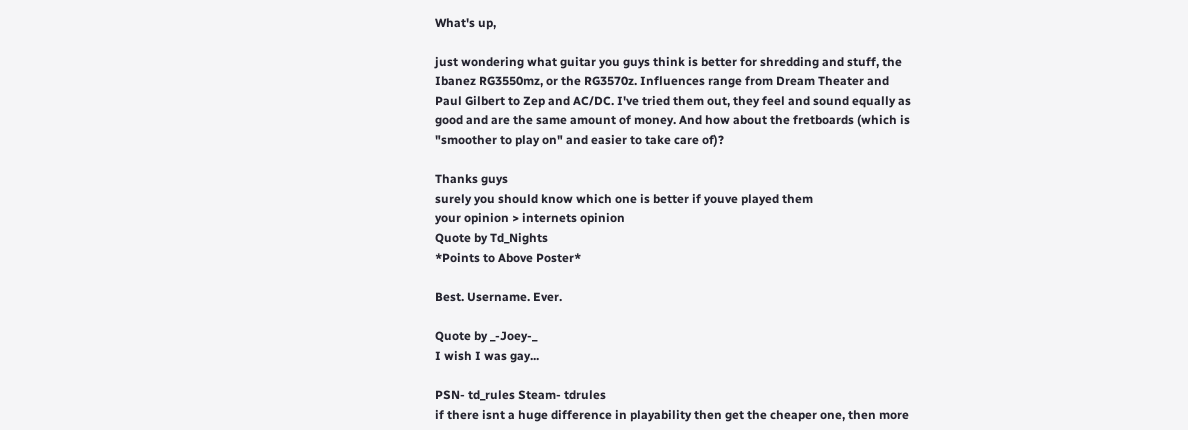What's up,

just wondering what guitar you guys think is better for shredding and stuff, the Ibanez RG3550mz, or the RG3570z. Influences range from Dream Theater and Paul Gilbert to Zep and AC/DC. I've tried them out, they feel and sound equally as good and are the same amount of money. And how about the fretboards (which is "smoother to play on" and easier to take care of)?

Thanks guys
surely you should know which one is better if youve played them
your opinion > internets opinion
Quote by Td_Nights
*Points to Above Poster*

Best. Username. Ever.

Quote by _-Joey-_
I wish I was gay...

PSN- td_rules Steam- tdrules
if there isnt a huge difference in playability then get the cheaper one, then more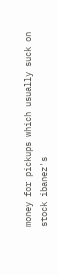money for pickups which usually suck on stock ibanez's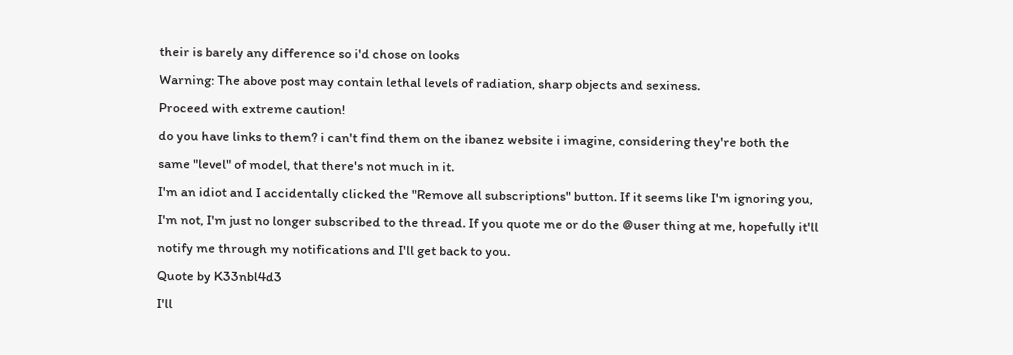their is barely any difference so i'd chose on looks
Warning: The above post may contain lethal levels of radiation, sharp objects and sexiness.
Proceed with extreme caution!
do you have links to them? i can't find them on the ibanez website i imagine, considering they're both the same "level" of model, that there's not much in it.
I'm an idiot and I accidentally clicked the "Remove all subscriptions" button. If it seems like I'm ignoring you, I'm not, I'm just no longer subscribed to the thread. If you quote me or do the @user thing at me, hopefully it'll notify me through my notifications and I'll get back to you.
Quote by K33nbl4d3
I'll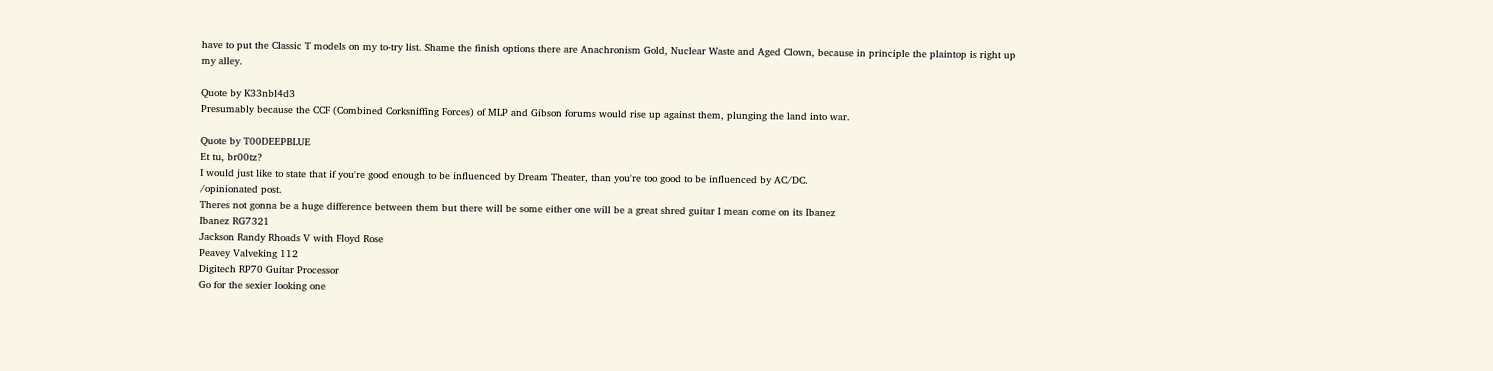have to put the Classic T models on my to-try list. Shame the finish options there are Anachronism Gold, Nuclear Waste and Aged Clown, because in principle the plaintop is right up my alley.

Quote by K33nbl4d3
Presumably because the CCF (Combined Corksniffing Forces) of MLP and Gibson forums would rise up against them, plunging the land into war.

Quote by T00DEEPBLUE
Et tu, br00tz?
I would just like to state that if you're good enough to be influenced by Dream Theater, than you're too good to be influenced by AC/DC.
/opinionated post.
Theres not gonna be a huge difference between them but there will be some either one will be a great shred guitar I mean come on its Ibanez
Ibanez RG7321
Jackson Randy Rhoads V with Floyd Rose
Peavey Valveking 112
Digitech RP70 Guitar Processor
Go for the sexier looking one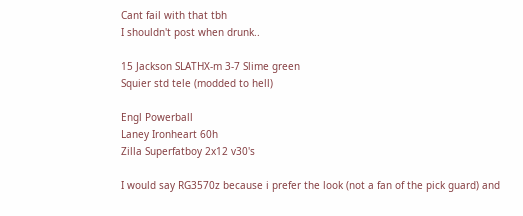Cant fail with that tbh
I shouldn't post when drunk..

15 Jackson SLATHX-m 3-7 Slime green
Squier std tele (modded to hell)

Engl Powerball
Laney Ironheart 60h
Zilla Superfatboy 2x12 v30's

I would say RG3570z because i prefer the look (not a fan of the pick guard) and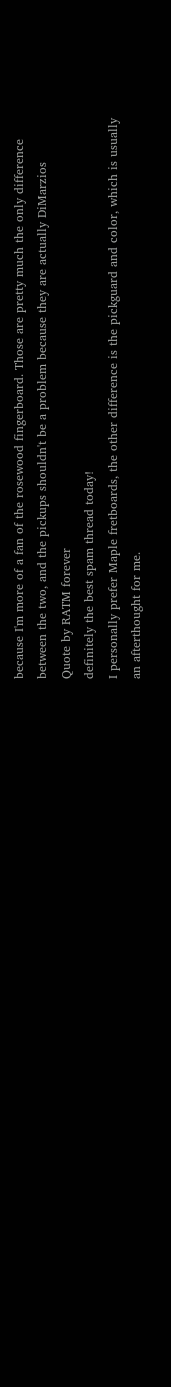because I'm more of a fan of the rosewood fingerboard. Those are pretty much the only difference between the two, and the pickups shouldn't be a problem because they are actually DiMarzios
Quote by RATM forever
definitely the best spam thread today!
I personally prefer Maple fretboards, the other difference is the pickguard and color, which is usually an afterthought for me.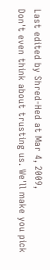Last edited by Shred-Hed at Mar 4, 2009,
Don't even think about trusting us. We'll make you pick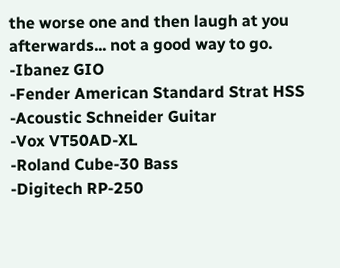the worse one and then laugh at you afterwards... not a good way to go.
-Ibanez GIO
-Fender American Standard Strat HSS
-Acoustic Schneider Guitar
-Vox VT50AD-XL
-Roland Cube-30 Bass
-Digitech RP-250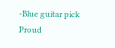-Blue guitar pick
Proud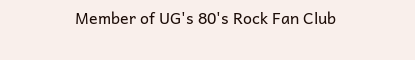Member of UG's 80's Rock Fan Club